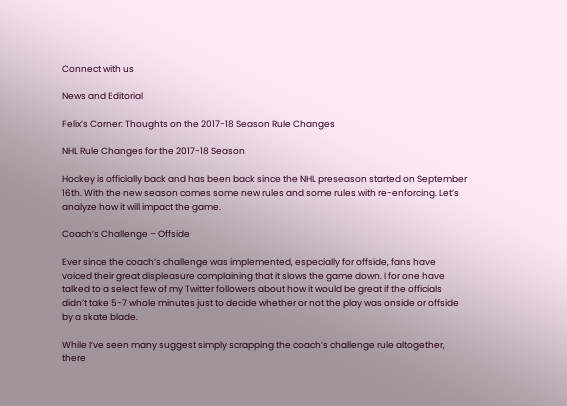Connect with us

News and Editorial

Felix’s Corner: Thoughts on the 2017-18 Season Rule Changes

NHL Rule Changes for the 2017-18 Season

Hockey is officially back and has been back since the NHL preseason started on September 16th. With the new season comes some new rules and some rules with re-enforcing. Let’s analyze how it will impact the game.

Coach’s Challenge – Offside

Ever since the coach’s challenge was implemented, especially for offside, fans have voiced their great displeasure complaining that it slows the game down. I for one have talked to a select few of my Twitter followers about how it would be great if the officials didn’t take 5-7 whole minutes just to decide whether or not the play was onside or offside by a skate blade.

While I’ve seen many suggest simply scrapping the coach’s challenge rule altogether, there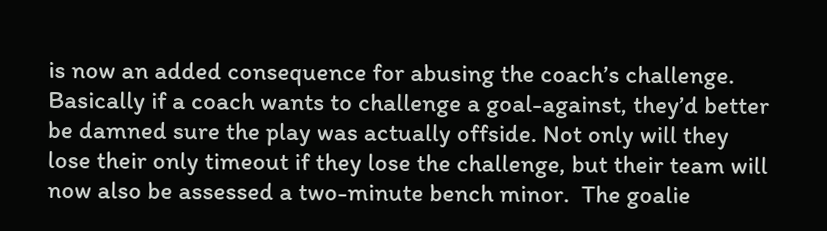is now an added consequence for abusing the coach’s challenge. Basically if a coach wants to challenge a goal-against, they’d better be damned sure the play was actually offside. Not only will they lose their only timeout if they lose the challenge, but their team will now also be assessed a two-minute bench minor.  The goalie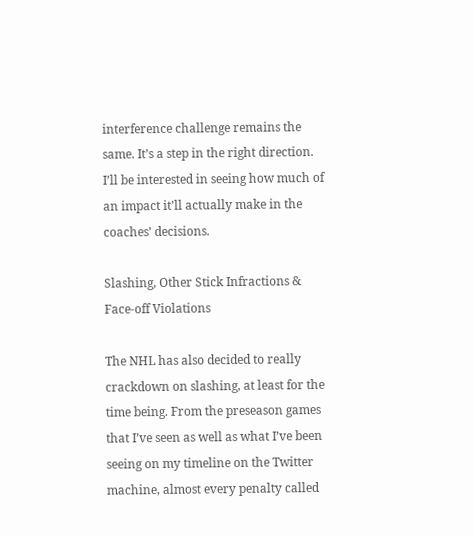interference challenge remains the same. It’s a step in the right direction. I’ll be interested in seeing how much of an impact it’ll actually make in the coaches’ decisions.

Slashing, Other Stick Infractions & Face-off Violations

The NHL has also decided to really crackdown on slashing, at least for the time being. From the preseason games that I’ve seen as well as what I’ve been seeing on my timeline on the Twitter machine, almost every penalty called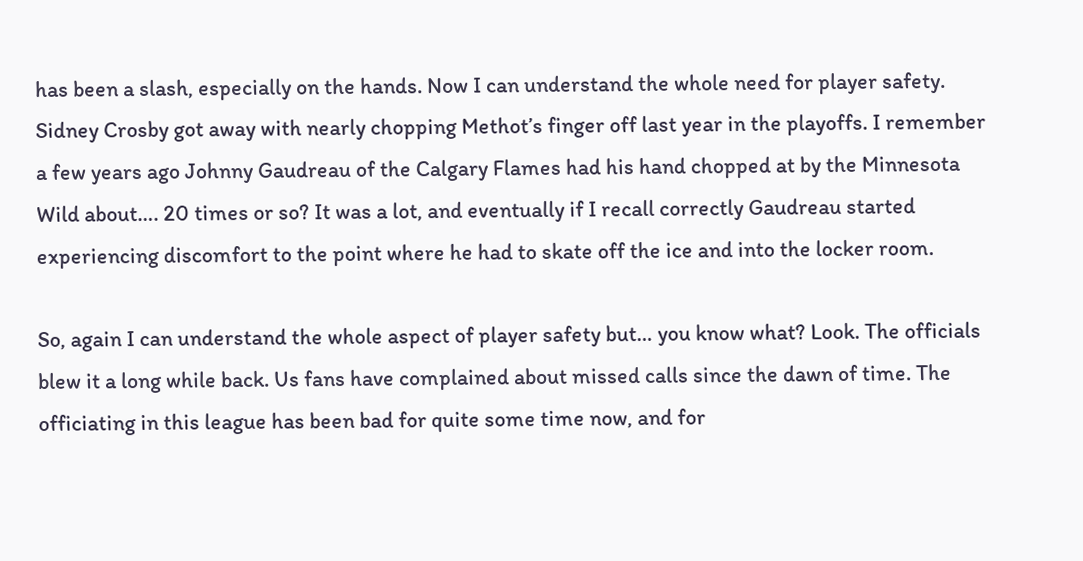has been a slash, especially on the hands. Now I can understand the whole need for player safety. Sidney Crosby got away with nearly chopping Methot’s finger off last year in the playoffs. I remember a few years ago Johnny Gaudreau of the Calgary Flames had his hand chopped at by the Minnesota Wild about…. 20 times or so? It was a lot, and eventually if I recall correctly Gaudreau started experiencing discomfort to the point where he had to skate off the ice and into the locker room.

So, again I can understand the whole aspect of player safety but… you know what? Look. The officials blew it a long while back. Us fans have complained about missed calls since the dawn of time. The officiating in this league has been bad for quite some time now, and for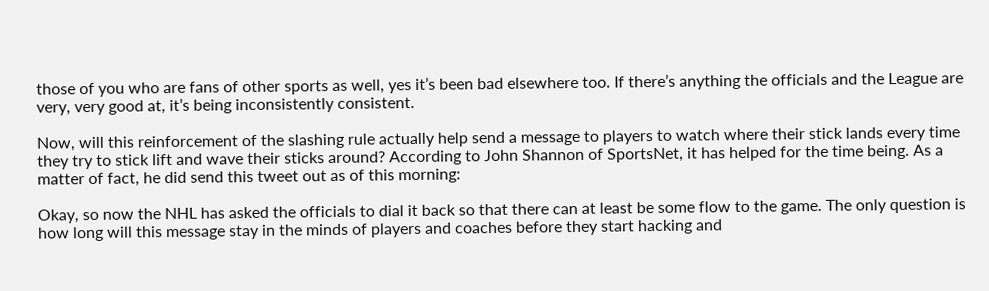those of you who are fans of other sports as well, yes it’s been bad elsewhere too. If there’s anything the officials and the League are very, very good at, it’s being inconsistently consistent.

Now, will this reinforcement of the slashing rule actually help send a message to players to watch where their stick lands every time they try to stick lift and wave their sticks around? According to John Shannon of SportsNet, it has helped for the time being. As a matter of fact, he did send this tweet out as of this morning:

Okay, so now the NHL has asked the officials to dial it back so that there can at least be some flow to the game. The only question is how long will this message stay in the minds of players and coaches before they start hacking and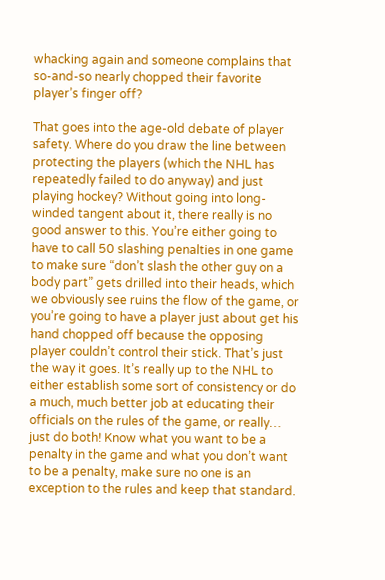whacking again and someone complains that so-and-so nearly chopped their favorite player’s finger off?

That goes into the age-old debate of player safety. Where do you draw the line between protecting the players (which the NHL has repeatedly failed to do anyway) and just playing hockey? Without going into long-winded tangent about it, there really is no good answer to this. You’re either going to have to call 50 slashing penalties in one game to make sure “don’t slash the other guy on a body part” gets drilled into their heads, which we obviously see ruins the flow of the game, or you’re going to have a player just about get his hand chopped off because the opposing player couldn’t control their stick. That’s just the way it goes. It’s really up to the NHL to either establish some sort of consistency or do a much, much better job at educating their officials on the rules of the game, or really… just do both! Know what you want to be a penalty in the game and what you don’t want to be a penalty, make sure no one is an exception to the rules and keep that standard.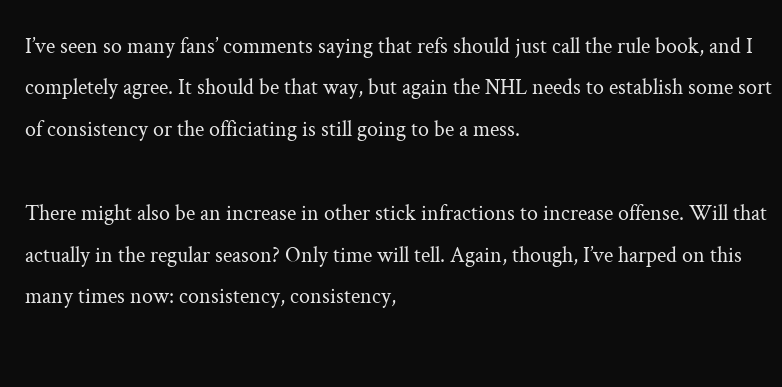I’ve seen so many fans’ comments saying that refs should just call the rule book, and I completely agree. It should be that way, but again the NHL needs to establish some sort of consistency or the officiating is still going to be a mess.

There might also be an increase in other stick infractions to increase offense. Will that actually in the regular season? Only time will tell. Again, though, I’ve harped on this many times now: consistency, consistency,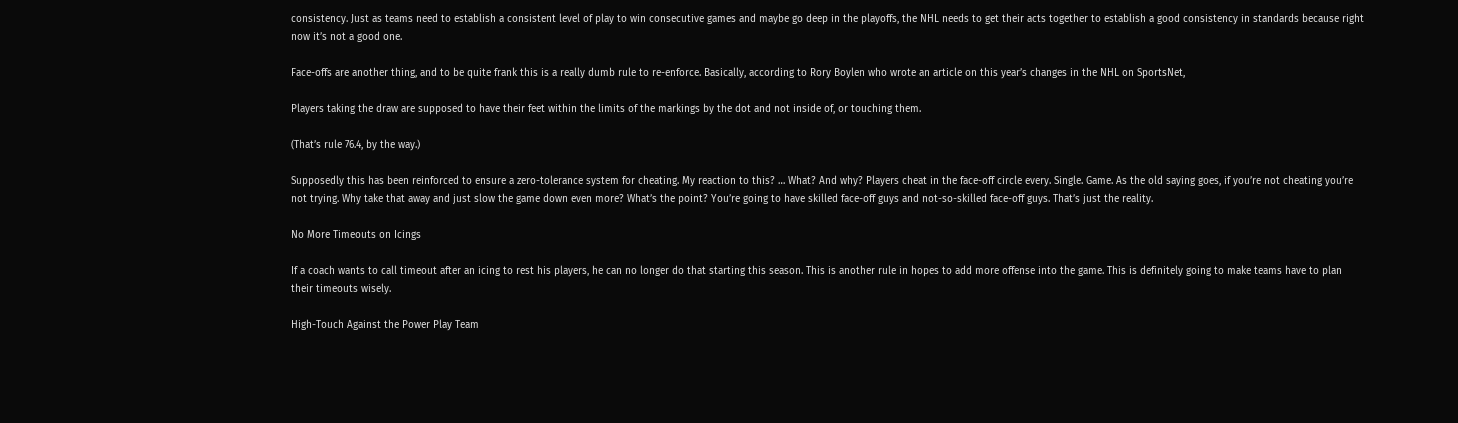consistency. Just as teams need to establish a consistent level of play to win consecutive games and maybe go deep in the playoffs, the NHL needs to get their acts together to establish a good consistency in standards because right now it’s not a good one.

Face-offs are another thing, and to be quite frank this is a really dumb rule to re-enforce. Basically, according to Rory Boylen who wrote an article on this year’s changes in the NHL on SportsNet,

Players taking the draw are supposed to have their feet within the limits of the markings by the dot and not inside of, or touching them.

(That’s rule 76.4, by the way.)

Supposedly this has been reinforced to ensure a zero-tolerance system for cheating. My reaction to this? … What? And why? Players cheat in the face-off circle every. Single. Game. As the old saying goes, if you’re not cheating you’re not trying. Why take that away and just slow the game down even more? What’s the point? You’re going to have skilled face-off guys and not-so-skilled face-off guys. That’s just the reality.

No More Timeouts on Icings

If a coach wants to call timeout after an icing to rest his players, he can no longer do that starting this season. This is another rule in hopes to add more offense into the game. This is definitely going to make teams have to plan their timeouts wisely.

High-Touch Against the Power Play Team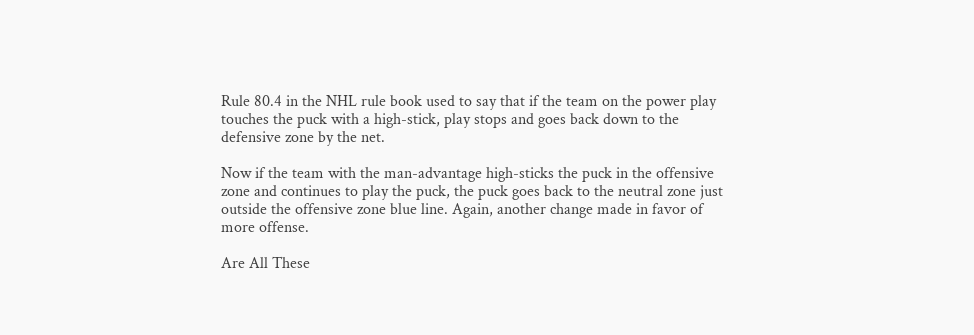Rule 80.4 in the NHL rule book used to say that if the team on the power play touches the puck with a high-stick, play stops and goes back down to the defensive zone by the net.

Now if the team with the man-advantage high-sticks the puck in the offensive zone and continues to play the puck, the puck goes back to the neutral zone just outside the offensive zone blue line. Again, another change made in favor of more offense.

Are All These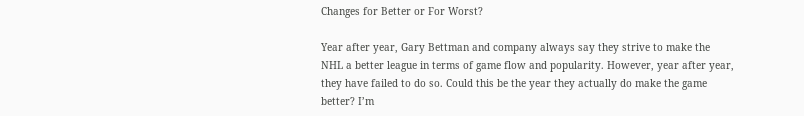Changes for Better or For Worst?

Year after year, Gary Bettman and company always say they strive to make the NHL a better league in terms of game flow and popularity. However, year after year, they have failed to do so. Could this be the year they actually do make the game better? I’m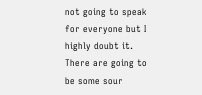not going to speak for everyone but I highly doubt it. There are going to be some sour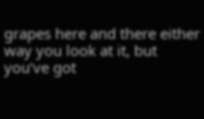grapes here and there either way you look at it, but you’ve got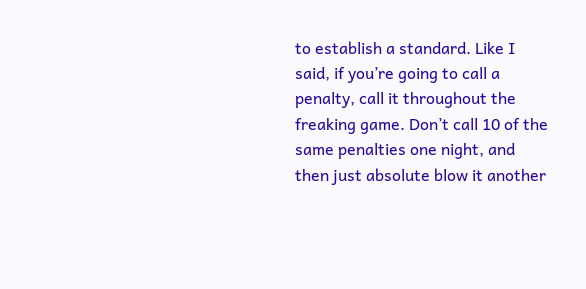to establish a standard. Like I said, if you’re going to call a penalty, call it throughout the freaking game. Don’t call 10 of the same penalties one night, and then just absolute blow it another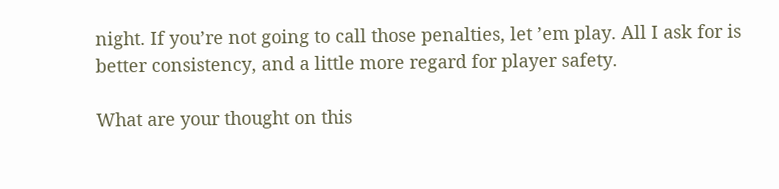night. If you’re not going to call those penalties, let ’em play. All I ask for is better consistency, and a little more regard for player safety.

What are your thought on this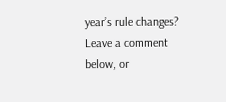year’s rule changes? Leave a comment below, or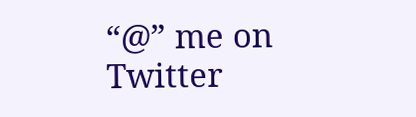“@” me on Twitter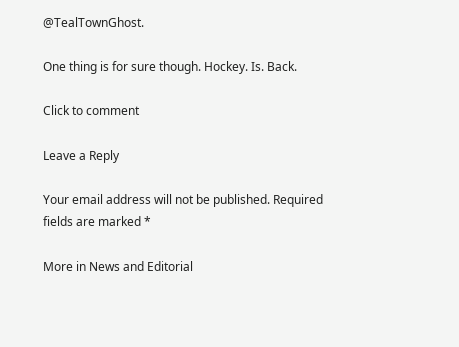@TealTownGhost.

One thing is for sure though. Hockey. Is. Back.

Click to comment

Leave a Reply

Your email address will not be published. Required fields are marked *

More in News and Editorial